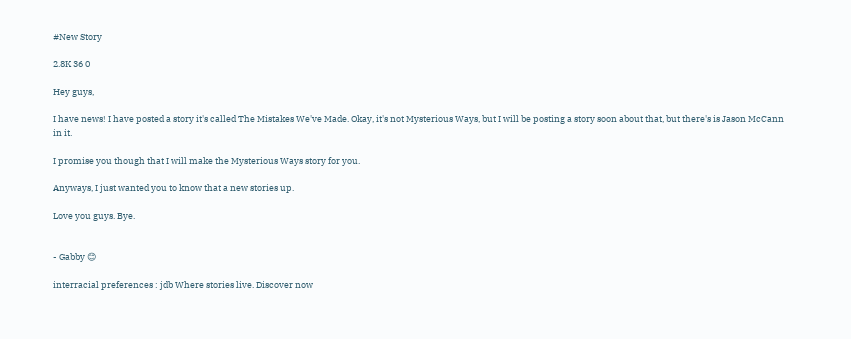#New Story

2.8K 36 0

Hey guys,

I have news! I have posted a story it's called The Mistakes We've Made. Okay, it's not Mysterious Ways, but I will be posting a story soon about that, but there's is Jason McCann in it.

I promise you though that I will make the Mysterious Ways story for you.

Anyways, I just wanted you to know that a new stories up.

Love you guys. Bye.


- Gabby 😊

interracial preferences : jdb Where stories live. Discover now